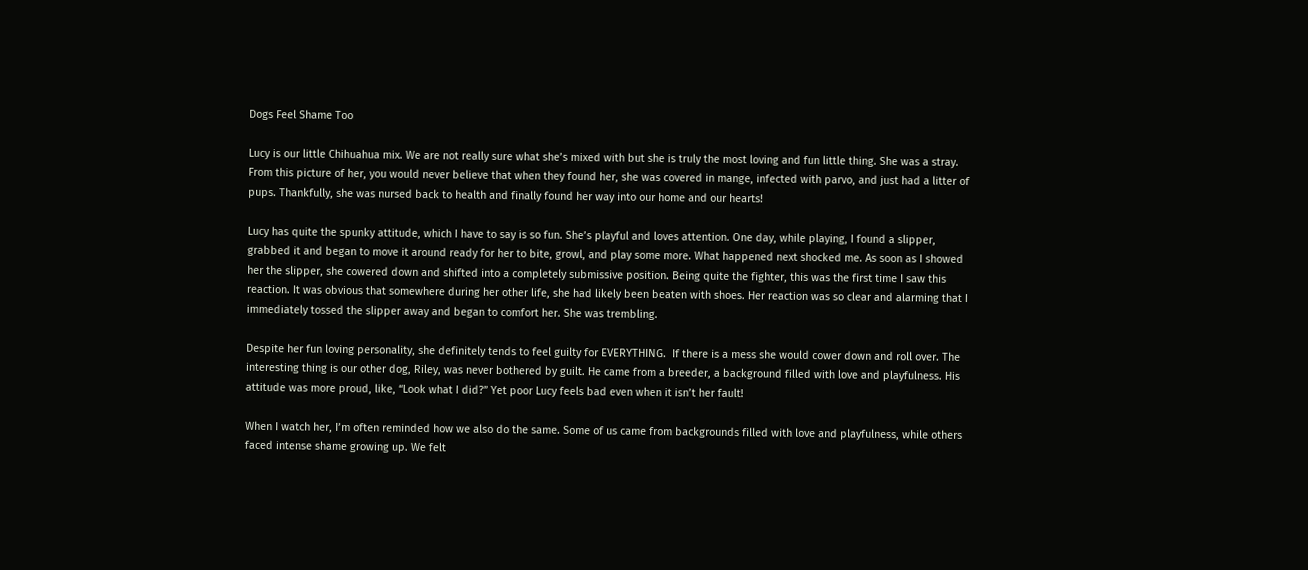Dogs Feel Shame Too

Lucy is our little Chihuahua mix. We are not really sure what she’s mixed with but she is truly the most loving and fun little thing. She was a stray. From this picture of her, you would never believe that when they found her, she was covered in mange, infected with parvo, and just had a litter of pups. Thankfully, she was nursed back to health and finally found her way into our home and our hearts!

Lucy has quite the spunky attitude, which I have to say is so fun. She’s playful and loves attention. One day, while playing, I found a slipper, grabbed it and began to move it around ready for her to bite, growl, and play some more. What happened next shocked me. As soon as I showed her the slipper, she cowered down and shifted into a completely submissive position. Being quite the fighter, this was the first time I saw this reaction. It was obvious that somewhere during her other life, she had likely been beaten with shoes. Her reaction was so clear and alarming that I immediately tossed the slipper away and began to comfort her. She was trembling.

Despite her fun loving personality, she definitely tends to feel guilty for EVERYTHING.  If there is a mess she would cower down and roll over. The interesting thing is our other dog, Riley, was never bothered by guilt. He came from a breeder, a background filled with love and playfulness. His attitude was more proud, like, “Look what I did?” Yet poor Lucy feels bad even when it isn’t her fault!

When I watch her, I’m often reminded how we also do the same. Some of us came from backgrounds filled with love and playfulness, while others faced intense shame growing up. We felt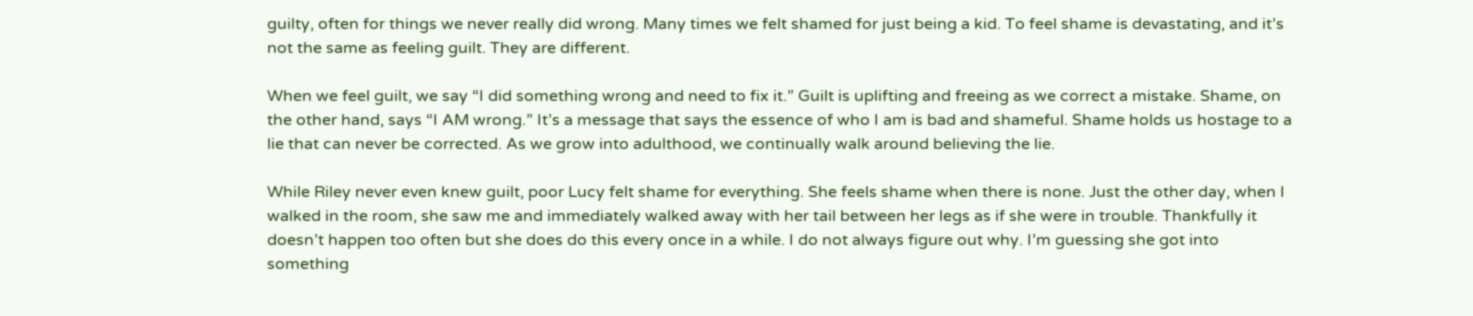guilty, often for things we never really did wrong. Many times we felt shamed for just being a kid. To feel shame is devastating, and it’s not the same as feeling guilt. They are different.

When we feel guilt, we say “I did something wrong and need to fix it.” Guilt is uplifting and freeing as we correct a mistake. Shame, on the other hand, says “I AM wrong.” It’s a message that says the essence of who I am is bad and shameful. Shame holds us hostage to a lie that can never be corrected. As we grow into adulthood, we continually walk around believing the lie.

While Riley never even knew guilt, poor Lucy felt shame for everything. She feels shame when there is none. Just the other day, when I walked in the room, she saw me and immediately walked away with her tail between her legs as if she were in trouble. Thankfully it doesn’t happen too often but she does do this every once in a while. I do not always figure out why. I’m guessing she got into something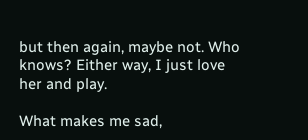but then again, maybe not. Who knows? Either way, I just love her and play.

What makes me sad,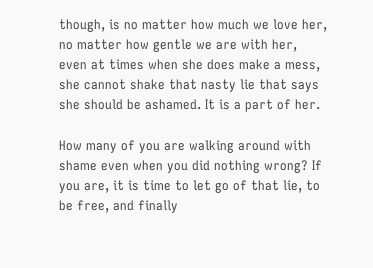though, is no matter how much we love her, no matter how gentle we are with her, even at times when she does make a mess, she cannot shake that nasty lie that says she should be ashamed. It is a part of her.

How many of you are walking around with shame even when you did nothing wrong? If you are, it is time to let go of that lie, to be free, and finally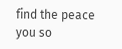find the peace you so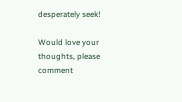desperately seek!

Would love your thoughts, please comment